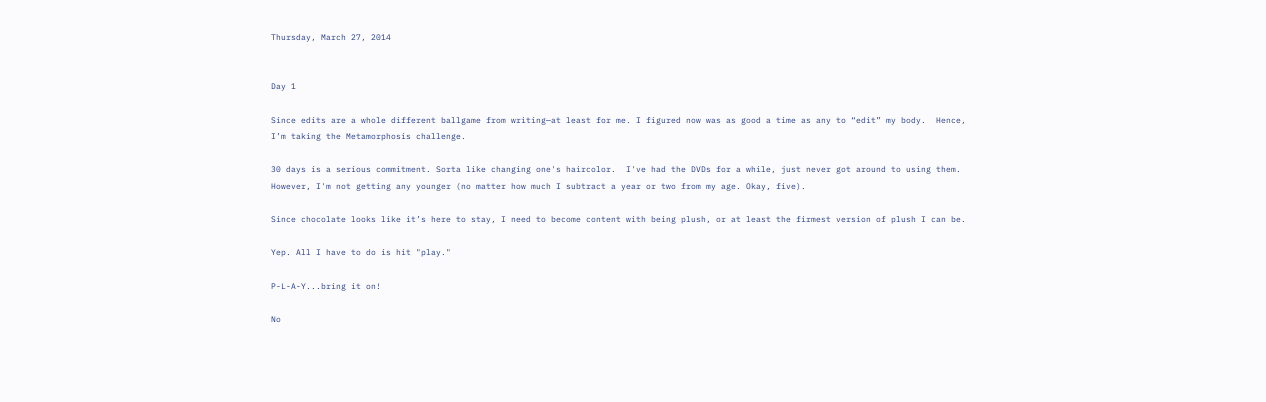Thursday, March 27, 2014


Day 1

Since edits are a whole different ballgame from writing—at least for me. I figured now was as good a time as any to “edit” my body.  Hence, I’m taking the Metamorphosis challenge.

30 days is a serious commitment. Sorta like changing one's haircolor.  I've had the DVDs for a while, just never got around to using them.  However, I'm not getting any younger (no matter how much I subtract a year or two from my age. Okay, five).

Since chocolate looks like it’s here to stay, I need to become content with being plush, or at least the firmest version of plush I can be.

Yep. All I have to do is hit "play."

P-L-A-Y...bring it on!

No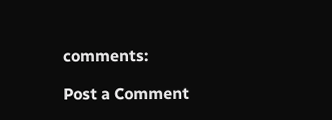comments:

Post a Comment